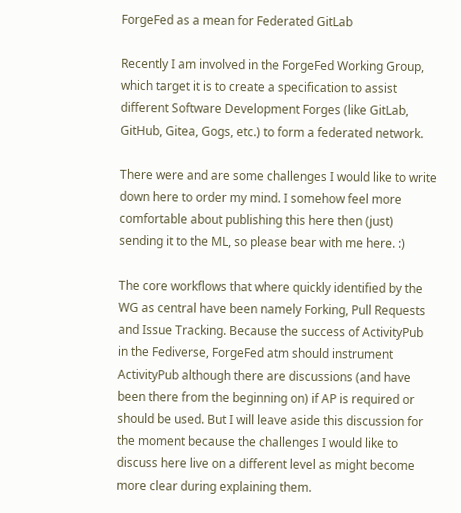ForgeFed as a mean for Federated GitLab

Recently I am involved in the ForgeFed Working Group, which target it is to create a specification to assist different Software Development Forges (like GitLab, GitHub, Gitea, Gogs, etc.) to form a federated network.

There were and are some challenges I would like to write down here to order my mind. I somehow feel more comfortable about publishing this here then (just) sending it to the ML, so please bear with me here. :)

The core workflows that where quickly identified by the WG as central have been namely Forking, Pull Requests and Issue Tracking. Because the success of ActivityPub in the Fediverse, ForgeFed atm should instrument ActivityPub although there are discussions (and have been there from the beginning on) if AP is required or should be used. But I will leave aside this discussion for the moment because the challenges I would like to discuss here live on a different level as might become more clear during explaining them.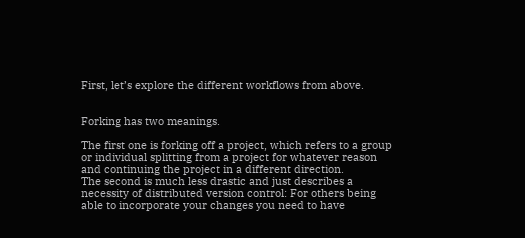First, let’s explore the different workflows from above.


Forking has two meanings.

The first one is forking off a project, which refers to a group or individual splitting from a project for whatever reason and continuing the project in a different direction.
The second is much less drastic and just describes a necessity of distributed version control: For others being able to incorporate your changes you need to have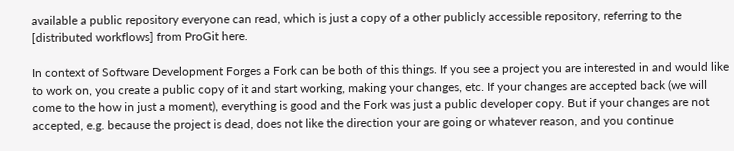available a public repository everyone can read, which is just a copy of a other publicly accessible repository, referring to the [distributed workflows] from ProGit here.

In context of Software Development Forges a Fork can be both of this things. If you see a project you are interested in and would like to work on, you create a public copy of it and start working, making your changes, etc. If your changes are accepted back (we will come to the how in just a moment), everything is good and the Fork was just a public developer copy. But if your changes are not accepted, e.g. because the project is dead, does not like the direction your are going or whatever reason, and you continue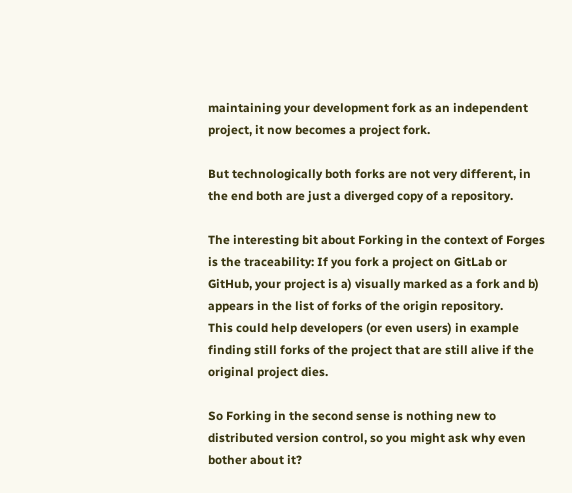maintaining your development fork as an independent project, it now becomes a project fork.

But technologically both forks are not very different, in the end both are just a diverged copy of a repository.

The interesting bit about Forking in the context of Forges is the traceability: If you fork a project on GitLab or GitHub, your project is a) visually marked as a fork and b) appears in the list of forks of the origin repository.
This could help developers (or even users) in example finding still forks of the project that are still alive if the original project dies.

So Forking in the second sense is nothing new to distributed version control, so you might ask why even bother about it?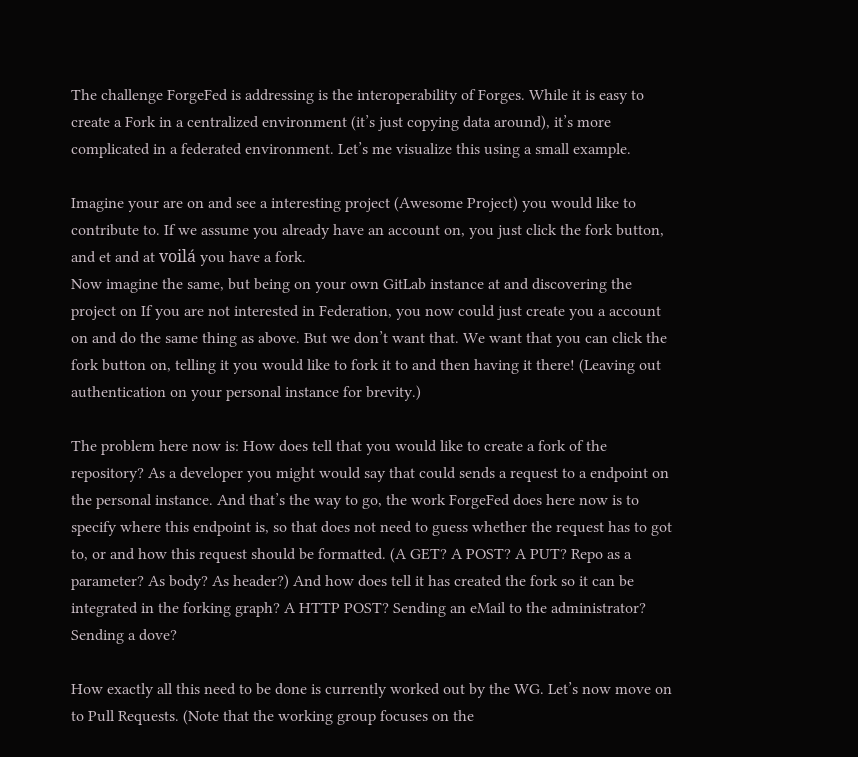The challenge ForgeFed is addressing is the interoperability of Forges. While it is easy to create a Fork in a centralized environment (it’s just copying data around), it’s more complicated in a federated environment. Let’s me visualize this using a small example.

Imagine your are on and see a interesting project (Awesome Project) you would like to contribute to. If we assume you already have an account on, you just click the fork button, and et and at voilá you have a fork.
Now imagine the same, but being on your own GitLab instance at and discovering the project on If you are not interested in Federation, you now could just create you a account on and do the same thing as above. But we don’t want that. We want that you can click the fork button on, telling it you would like to fork it to and then having it there! (Leaving out authentication on your personal instance for brevity.)

The problem here now is: How does tell that you would like to create a fork of the repository? As a developer you might would say that could sends a request to a endpoint on the personal instance. And that’s the way to go, the work ForgeFed does here now is to specify where this endpoint is, so that does not need to guess whether the request has to got to, or and how this request should be formatted. (A GET? A POST? A PUT? Repo as a parameter? As body? As header?) And how does tell it has created the fork so it can be integrated in the forking graph? A HTTP POST? Sending an eMail to the administrator? Sending a dove?

How exactly all this need to be done is currently worked out by the WG. Let’s now move on to Pull Requests. (Note that the working group focuses on the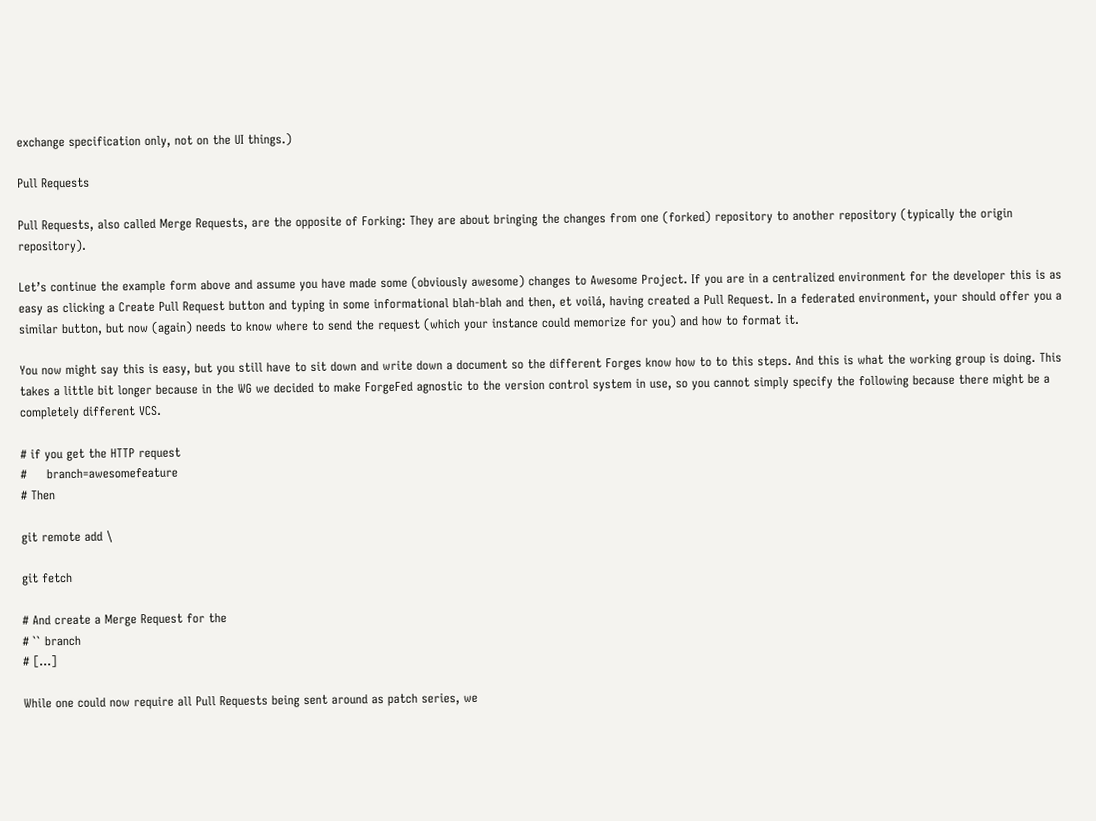exchange specification only, not on the UI things.)

Pull Requests

Pull Requests, also called Merge Requests, are the opposite of Forking: They are about bringing the changes from one (forked) repository to another repository (typically the origin repository).

Let’s continue the example form above and assume you have made some (obviously awesome) changes to Awesome Project. If you are in a centralized environment for the developer this is as easy as clicking a Create Pull Request button and typing in some informational blah-blah and then, et voilá, having created a Pull Request. In a federated environment, your should offer you a similar button, but now (again) needs to know where to send the request (which your instance could memorize for you) and how to format it.

You now might say this is easy, but you still have to sit down and write down a document so the different Forges know how to to this steps. And this is what the working group is doing. This takes a little bit longer because in the WG we decided to make ForgeFed agnostic to the version control system in use, so you cannot simply specify the following because there might be a completely different VCS.

# if you get the HTTP request
#     branch=awesomefeature
# Then

git remote add \

git fetch

# And create a Merge Request for the
# `` branch
# [...]

While one could now require all Pull Requests being sent around as patch series, we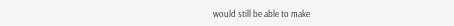would still be able to make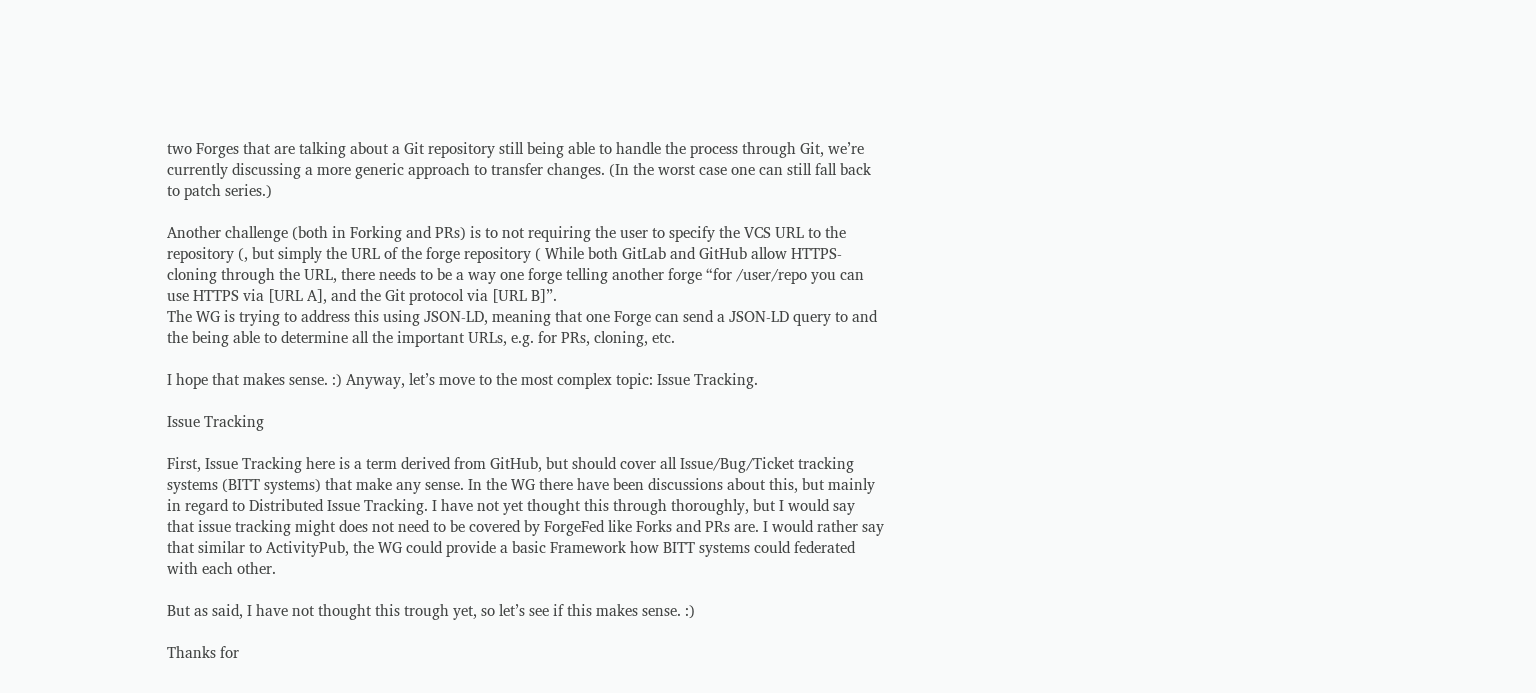two Forges that are talking about a Git repository still being able to handle the process through Git, we’re currently discussing a more generic approach to transfer changes. (In the worst case one can still fall back to patch series.)

Another challenge (both in Forking and PRs) is to not requiring the user to specify the VCS URL to the repository (, but simply the URL of the forge repository ( While both GitLab and GitHub allow HTTPS-cloning through the URL, there needs to be a way one forge telling another forge “for /user/repo you can use HTTPS via [URL A], and the Git protocol via [URL B]”.
The WG is trying to address this using JSON-LD, meaning that one Forge can send a JSON-LD query to and the being able to determine all the important URLs, e.g. for PRs, cloning, etc.

I hope that makes sense. :) Anyway, let’s move to the most complex topic: Issue Tracking.

Issue Tracking

First, Issue Tracking here is a term derived from GitHub, but should cover all Issue/Bug/Ticket tracking systems (BITT systems) that make any sense. In the WG there have been discussions about this, but mainly in regard to Distributed Issue Tracking. I have not yet thought this through thoroughly, but I would say that issue tracking might does not need to be covered by ForgeFed like Forks and PRs are. I would rather say that similar to ActivityPub, the WG could provide a basic Framework how BITT systems could federated with each other.

But as said, I have not thought this trough yet, so let’s see if this makes sense. :)

Thanks for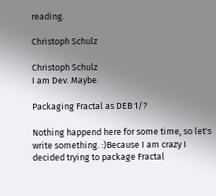reading.

Christoph Schulz

Christoph Schulz
I am Dev. Maybe.

Packaging Fractal as DEB 1/?

Nothing happend here for some time, so let's write something. :)Because I am crazy I decided trying to package Fractal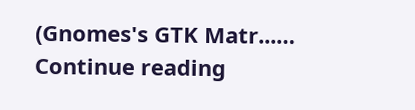(Gnomes's GTK Matr...… Continue reading